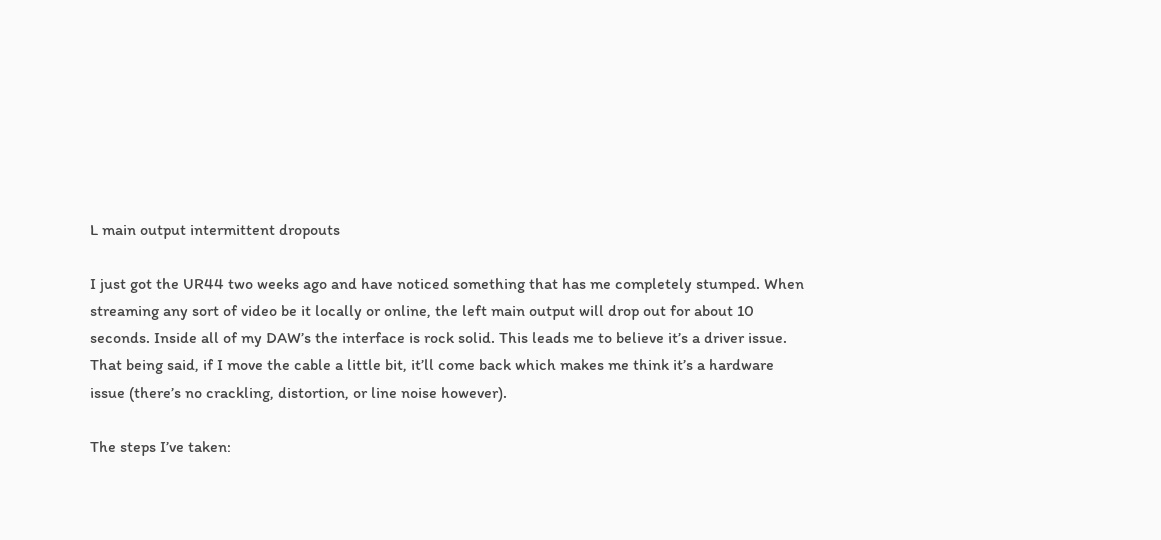L main output intermittent dropouts

I just got the UR44 two weeks ago and have noticed something that has me completely stumped. When streaming any sort of video be it locally or online, the left main output will drop out for about 10 seconds. Inside all of my DAW’s the interface is rock solid. This leads me to believe it’s a driver issue. That being said, if I move the cable a little bit, it’ll come back which makes me think it’s a hardware issue (there’s no crackling, distortion, or line noise however).

The steps I’ve taken: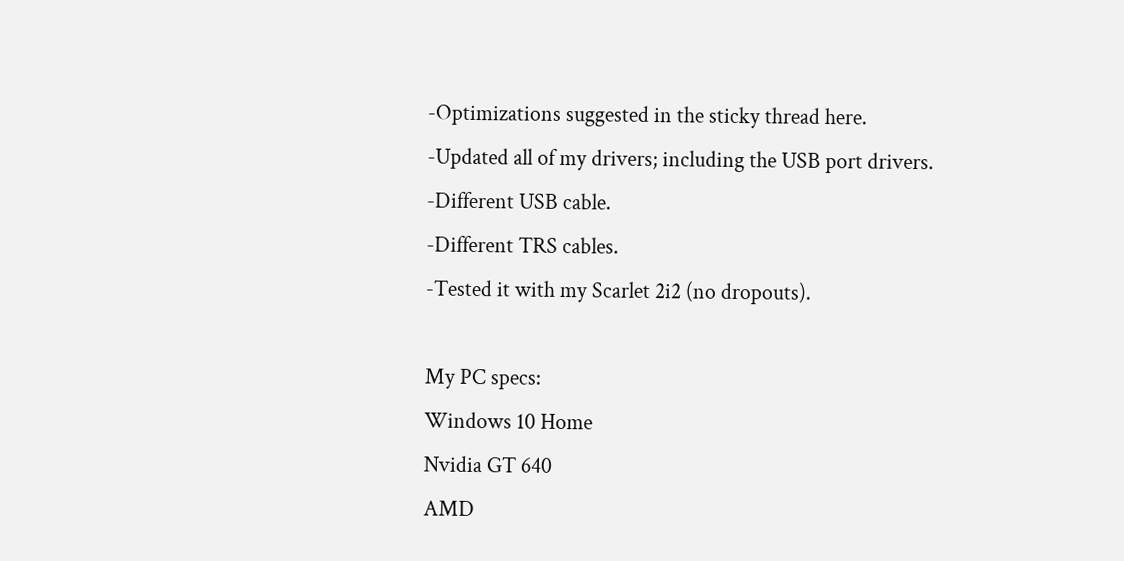-Optimizations suggested in the sticky thread here.
-Updated all of my drivers; including the USB port drivers.
-Different USB cable.
-Different TRS cables.
-Tested it with my Scarlet 2i2 (no dropouts).

My PC specs:
Windows 10 Home
Nvidia GT 640
AMD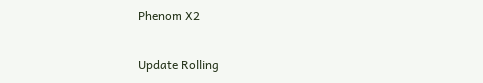Phenom X2

Update Rolling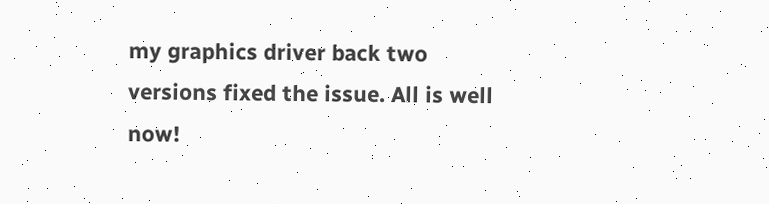my graphics driver back two versions fixed the issue. All is well now!